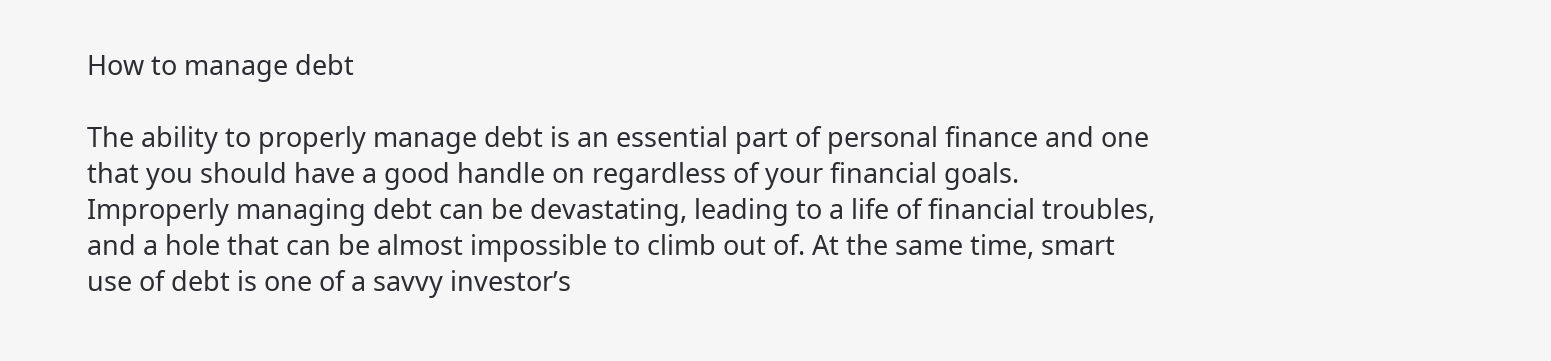How to manage debt

The ability to properly manage debt is an essential part of personal finance and one that you should have a good handle on regardless of your financial goals. Improperly managing debt can be devastating, leading to a life of financial troubles, and a hole that can be almost impossible to climb out of. At the same time, smart use of debt is one of a savvy investor’s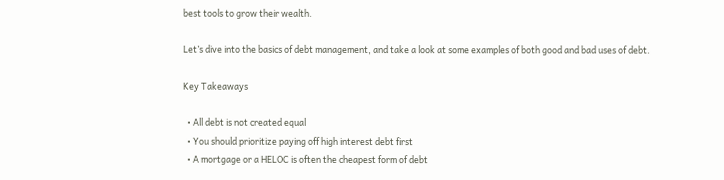best tools to grow their wealth.

Let’s dive into the basics of debt management, and take a look at some examples of both good and bad uses of debt.

Key Takeaways

  • All debt is not created equal
  • You should prioritize paying off high interest debt first
  • A mortgage or a HELOC is often the cheapest form of debt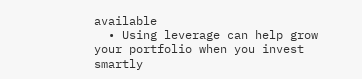available
  • Using leverage can help grow your portfolio when you invest smartly